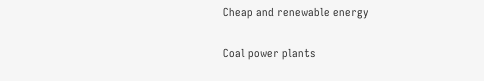Cheap and renewable energy

Coal power plants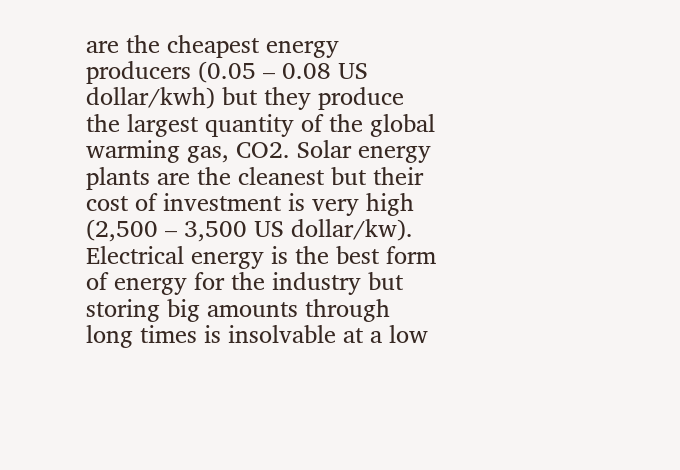are the cheapest energy producers (0.05 – 0.08 US dollar/kwh) but they produce the largest quantity of the global warming gas, CO2. Solar energy plants are the cleanest but their cost of investment is very high (2,500 – 3,500 US dollar/kw). Electrical energy is the best form of energy for the industry but storing big amounts through long times is insolvable at a low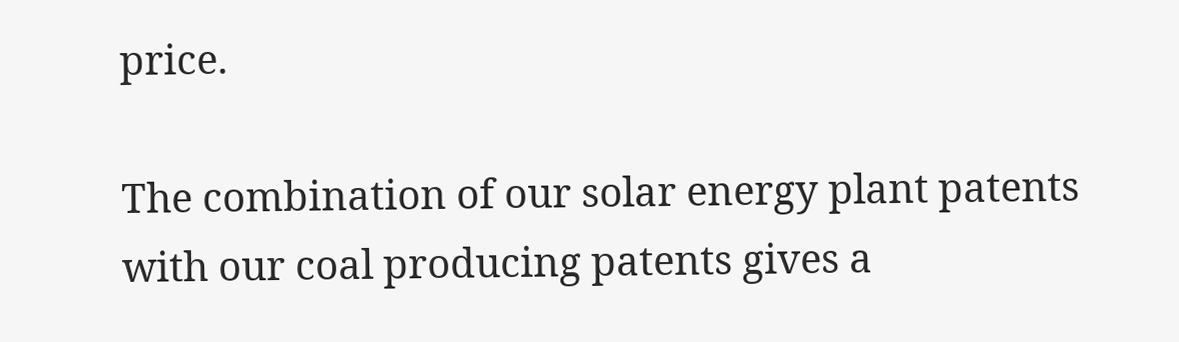price.

The combination of our solar energy plant patents with our coal producing patents gives a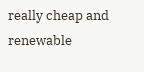really cheap and renewable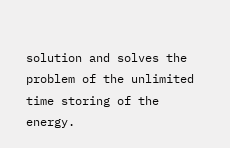solution and solves the problem of the unlimited time storing of the energy.